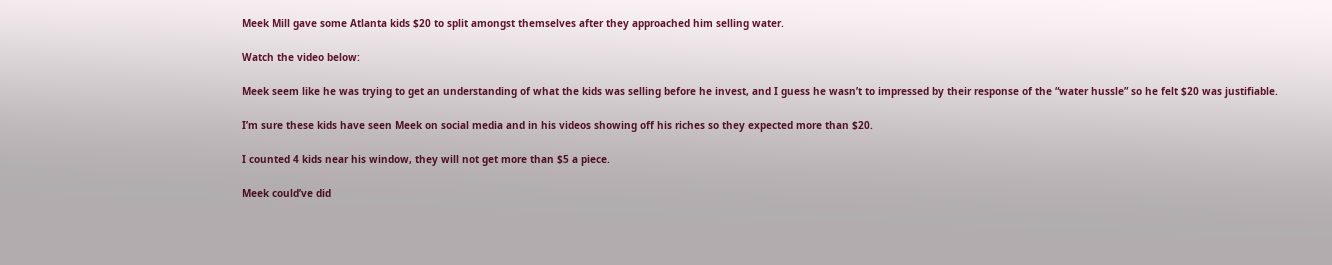Meek Mill gave some Atlanta kids $20 to split amongst themselves after they approached him selling water.

Watch the video below:

Meek seem like he was trying to get an understanding of what the kids was selling before he invest, and I guess he wasn’t to impressed by their response of the “water hussle” so he felt $20 was justifiable.

I’m sure these kids have seen Meek on social media and in his videos showing off his riches so they expected more than $20.

I counted 4 kids near his window, they will not get more than $5 a piece.

Meek could’ve did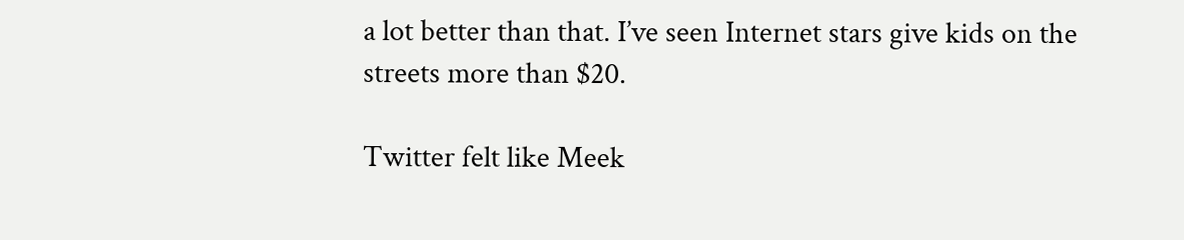a lot better than that. I’ve seen Internet stars give kids on the streets more than $20.

Twitter felt like Meek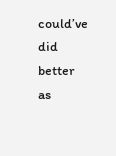could’ve did better as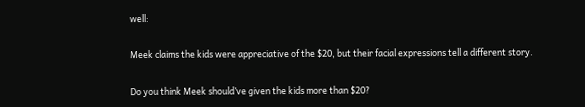well:

Meek claims the kids were appreciative of the $20, but their facial expressions tell a different story.

Do you think Meek should’ve given the kids more than $20?